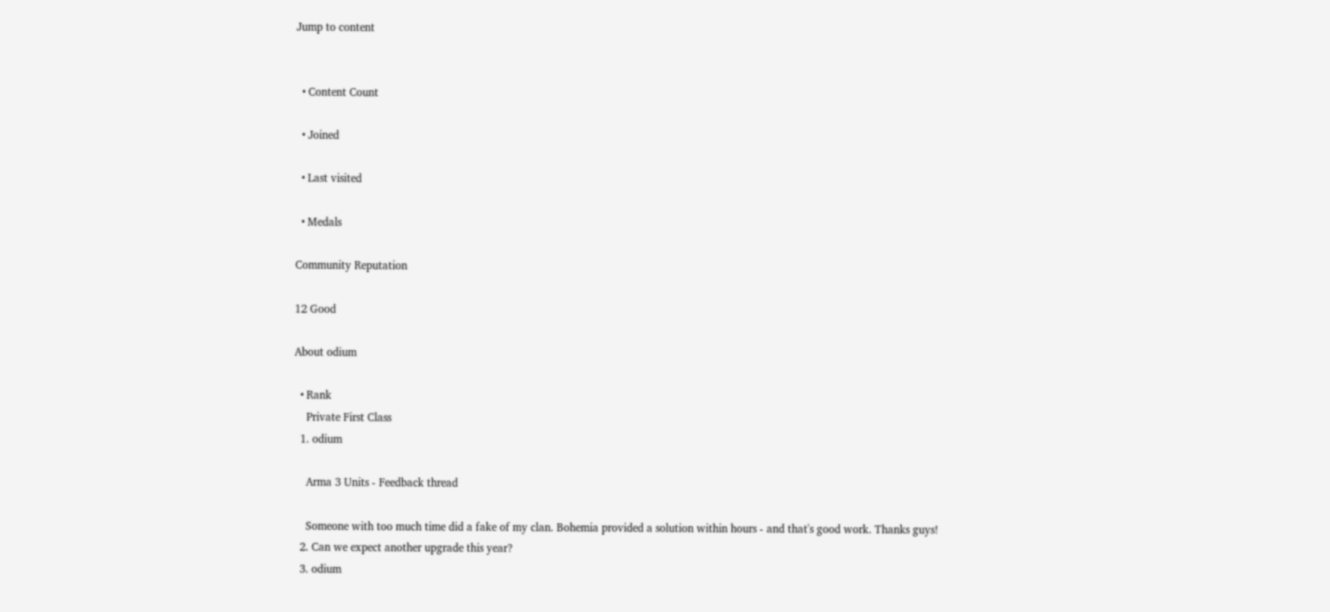Jump to content


  • Content Count

  • Joined

  • Last visited

  • Medals

Community Reputation

12 Good

About odium

  • Rank
    Private First Class
  1. odium

    Arma 3 Units - Feedback thread

    Someone with too much time did a fake of my clan. Bohemia provided a solution within hours - and that's good work. Thanks guys!
  2. Can we expect another upgrade this year?
  3. odium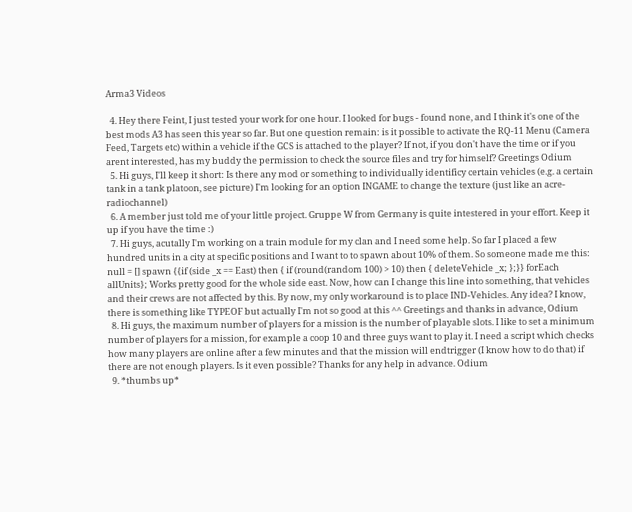Arma3 Videos

  4. Hey there Feint, I just tested your work for one hour. I looked for bugs - found none, and I think it's one of the best mods A3 has seen this year so far. But one question remain: is it possible to activate the RQ-11 Menu (Camera Feed, Targets etc) within a vehicle if the GCS is attached to the player? If not, if you don't have the time or if you arent interested, has my buddy the permission to check the source files and try for himself? Greetings Odium
  5. Hi guys, I'll keep it short: Is there any mod or something to individually identificy certain vehicles (e.g. a certain tank in a tank platoon, see picture) I'm looking for an option INGAME to change the texture (just like an acre-radiochannel)
  6. A member just told me of your little project. Gruppe W from Germany is quite intestered in your effort. Keep it up if you have the time :)
  7. Hi guys, acutally I'm working on a train module for my clan and I need some help. So far I placed a few hundred units in a city at specific positions and I want to to spawn about 10% of them. So someone made me this: null = [] spawn {{if (side _x == East) then { if (round(random 100) > 10) then { deleteVehicle _x; };}} forEach allUnits}; Works pretty good for the whole side east. Now, how can I change this line into something, that vehicles and their crews are not affected by this. By now, my only workaround is to place IND-Vehicles. Any idea? I know, there is something like TYPEOF but actually I'm not so good at this ^^ Greetings and thanks in advance, Odium
  8. Hi guys, the maximum number of players for a mission is the number of playable slots. I like to set a minimum number of players for a mission, for example a coop 10 and three guys want to play it. I need a script which checks how many players are online after a few minutes and that the mission will endtrigger (I know how to do that) if there are not enough players. Is it even possible? Thanks for any help in advance. Odium
  9. *thumbs up*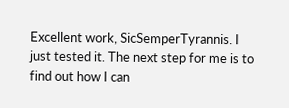Excellent work, SicSemperTyrannis. I just tested it. The next step for me is to find out how I can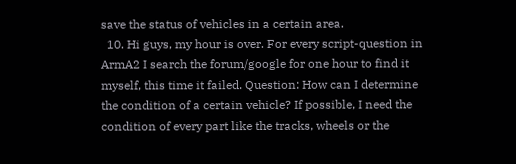save the status of vehicles in a certain area.
  10. Hi guys, my hour is over. For every script-question in ArmA2 I search the forum/google for one hour to find it myself, this time it failed. Question: How can I determine the condition of a certain vehicle? If possible, I need the condition of every part like the tracks, wheels or the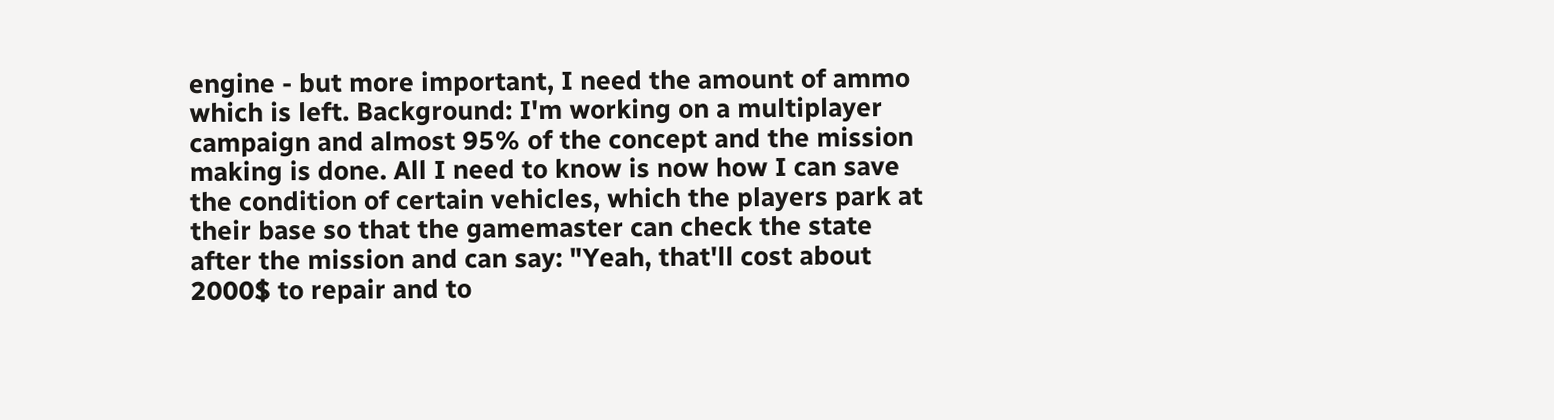engine - but more important, I need the amount of ammo which is left. Background: I'm working on a multiplayer campaign and almost 95% of the concept and the mission making is done. All I need to know is now how I can save the condition of certain vehicles, which the players park at their base so that the gamemaster can check the state after the mission and can say: "Yeah, that'll cost about 2000$ to repair and to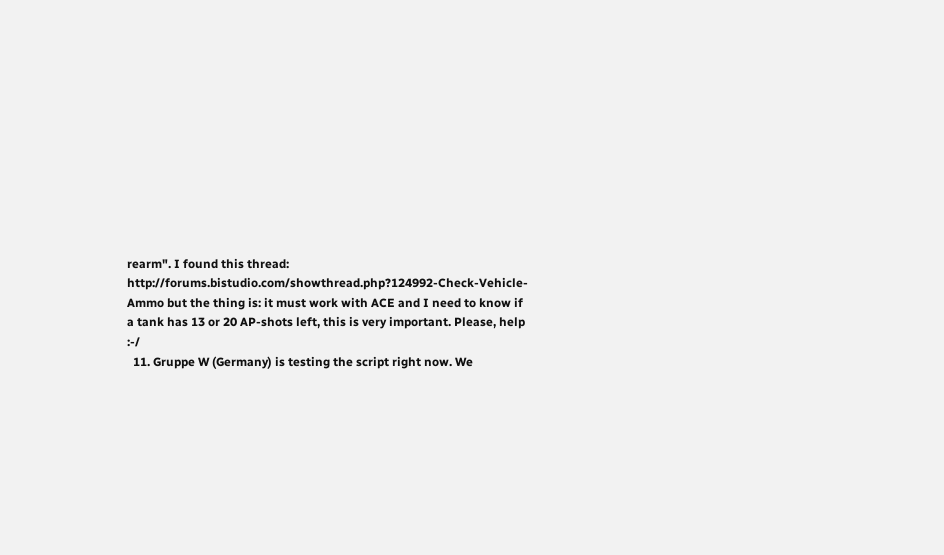rearm". I found this thread: http://forums.bistudio.com/showthread.php?124992-Check-Vehicle-Ammo but the thing is: it must work with ACE and I need to know if a tank has 13 or 20 AP-shots left, this is very important. Please, help :-/
  11. Gruppe W (Germany) is testing the script right now. We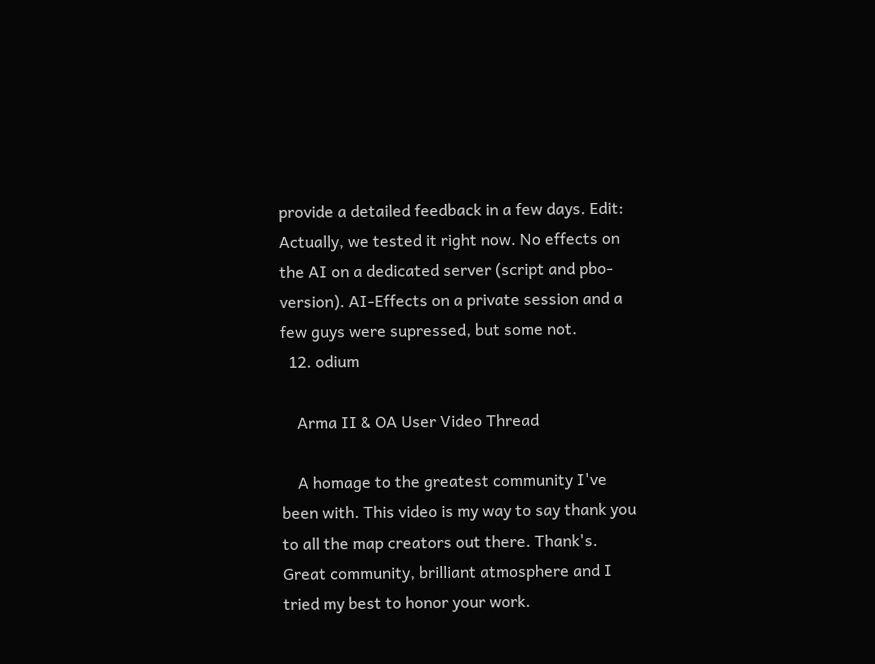provide a detailed feedback in a few days. Edit: Actually, we tested it right now. No effects on the AI on a dedicated server (script and pbo-version). AI-Effects on a private session and a few guys were supressed, but some not.
  12. odium

    Arma II & OA User Video Thread

    A homage to the greatest community I've been with. This video is my way to say thank you to all the map creators out there. Thank's. Great community, brilliant atmosphere and I tried my best to honor your work.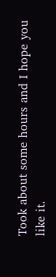Took about some hours and I hope you like it.